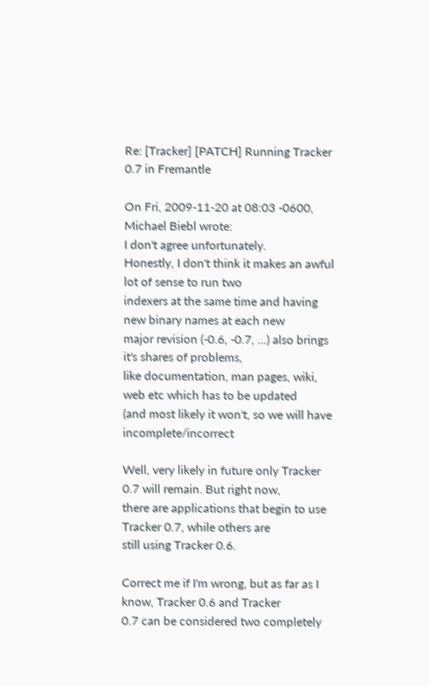Re: [Tracker] [PATCH] Running Tracker 0.7 in Fremantle

On Fri, 2009-11-20 at 08:03 -0600, Michael Biebl wrote:
I don't agree unfortunately.
Honestly, I don't think it makes an awful lot of sense to run two
indexers at the same time and having new binary names at each new
major revision (-0.6, -0.7, ...) also brings it's shares of problems,
like documentation, man pages, wiki, web etc which has to be updated
(and most likely it won't, so we will have incomplete/incorrect

Well, very likely in future only Tracker 0.7 will remain. But right now,
there are applications that begin to use Tracker 0.7, while others are
still using Tracker 0.6.

Correct me if I'm wrong, but as far as I know, Tracker 0.6 and Tracker
0.7 can be considered two completely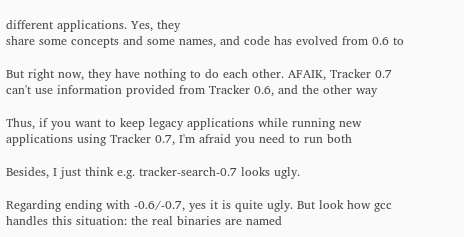different applications. Yes, they
share some concepts and some names, and code has evolved from 0.6 to

But right now, they have nothing to do each other. AFAIK, Tracker 0.7
can't use information provided from Tracker 0.6, and the other way

Thus, if you want to keep legacy applications while running new
applications using Tracker 0.7, I'm afraid you need to run both

Besides, I just think e.g. tracker-search-0.7 looks ugly.

Regarding ending with -0.6/-0.7, yes it is quite ugly. But look how gcc
handles this situation: the real binaries are named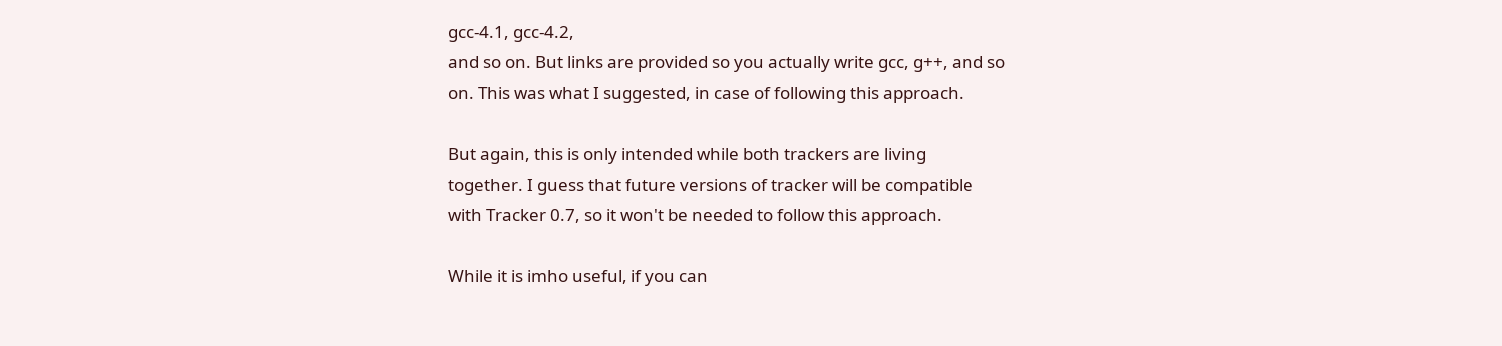gcc-4.1, gcc-4.2,
and so on. But links are provided so you actually write gcc, g++, and so
on. This was what I suggested, in case of following this approach.

But again, this is only intended while both trackers are living
together. I guess that future versions of tracker will be compatible
with Tracker 0.7, so it won't be needed to follow this approach.

While it is imho useful, if you can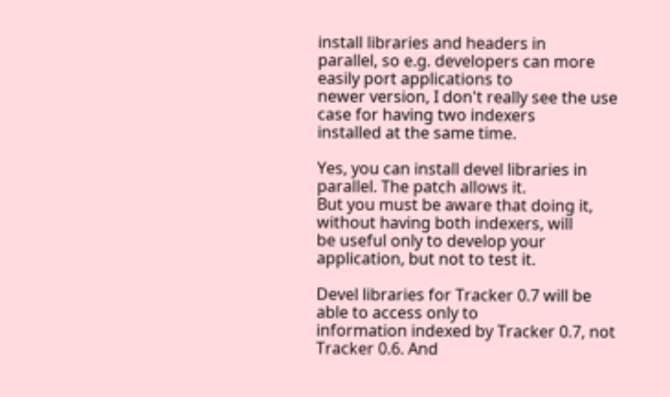install libraries and headers in
parallel, so e.g. developers can more easily port applications to
newer version, I don't really see the use case for having two indexers
installed at the same time.

Yes, you can install devel libraries in parallel. The patch allows it.
But you must be aware that doing it, without having both indexers, will
be useful only to develop your application, but not to test it.

Devel libraries for Tracker 0.7 will be able to access only to
information indexed by Tracker 0.7, not Tracker 0.6. And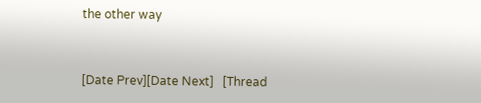the other way


[Date Prev][Date Next]   [Thread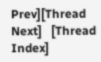Prev][Thread Next]   [Thread Index]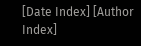[Date Index] [Author Index]